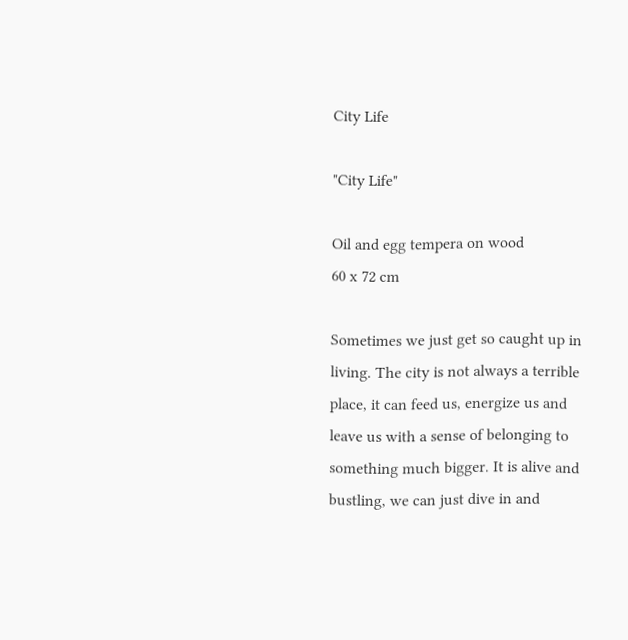City Life

"City Life"

Oil and egg tempera on wood
60 x 72 cm

Sometimes we just get so caught up in living. The city is not always a terrible place, it can feed us, energize us and leave us with a sense of belonging to something much bigger. It is alive and bustling, we can just dive in and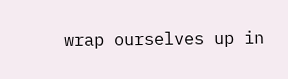wrap ourselves up in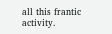all this frantic activity.